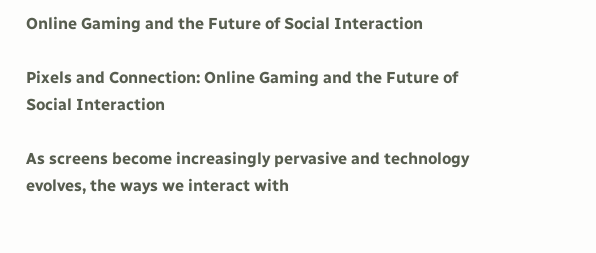Online Gaming and the Future of Social Interaction

Pixels and Connection: Online Gaming and the Future of Social Interaction

As screens become increasingly pervasive and technology evolves, the ways we interact with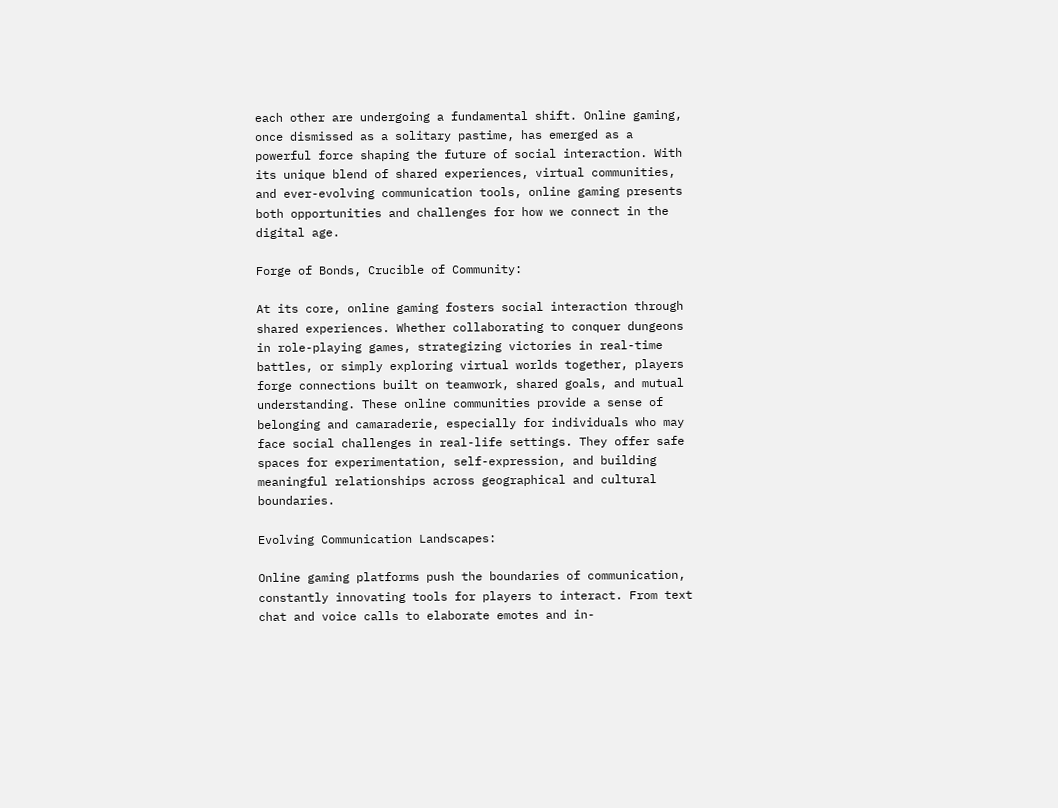each other are undergoing a fundamental shift. Online gaming, once dismissed as a solitary pastime, has emerged as a powerful force shaping the future of social interaction. With its unique blend of shared experiences, virtual communities, and ever-evolving communication tools, online gaming presents both opportunities and challenges for how we connect in the digital age.

Forge of Bonds, Crucible of Community:

At its core, online gaming fosters social interaction through shared experiences. Whether collaborating to conquer dungeons in role-playing games, strategizing victories in real-time battles, or simply exploring virtual worlds together, players forge connections built on teamwork, shared goals, and mutual understanding. These online communities provide a sense of belonging and camaraderie, especially for individuals who may face social challenges in real-life settings. They offer safe spaces for experimentation, self-expression, and building meaningful relationships across geographical and cultural boundaries.

Evolving Communication Landscapes:

Online gaming platforms push the boundaries of communication, constantly innovating tools for players to interact. From text chat and voice calls to elaborate emotes and in-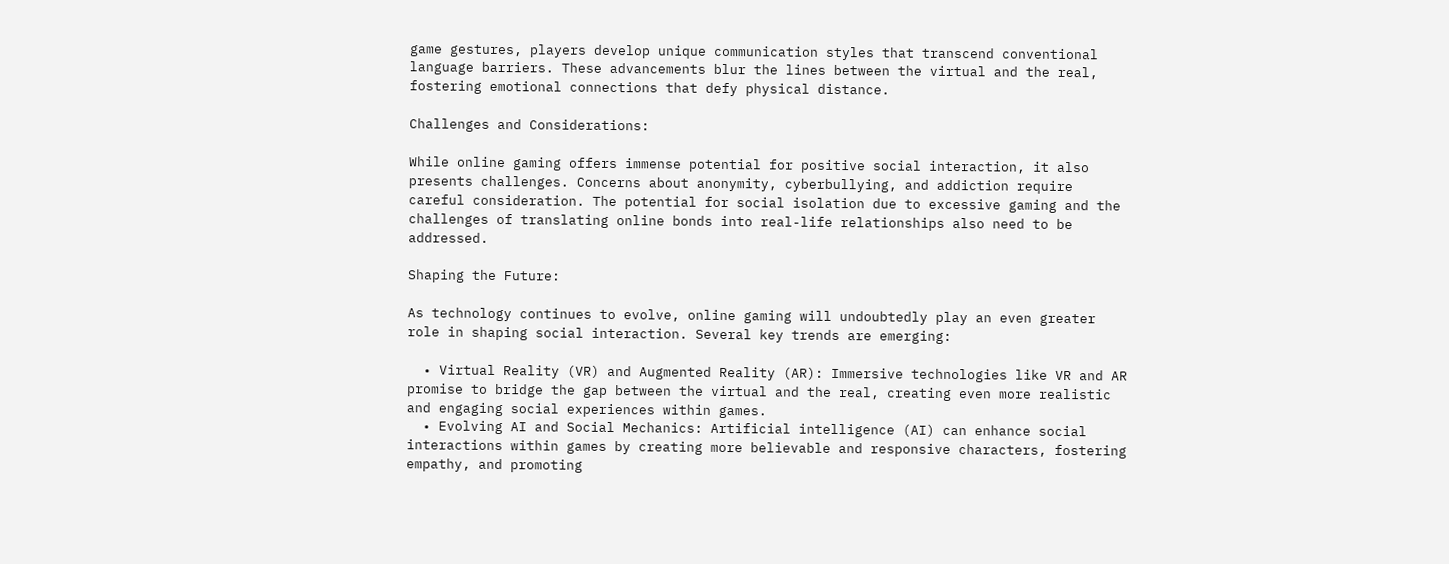game gestures, players develop unique communication styles that transcend conventional language barriers. These advancements blur the lines between the virtual and the real, fostering emotional connections that defy physical distance.

Challenges and Considerations:

While online gaming offers immense potential for positive social interaction, it also presents challenges. Concerns about anonymity, cyberbullying, and addiction require careful consideration. The potential for social isolation due to excessive gaming and the challenges of translating online bonds into real-life relationships also need to be addressed.

Shaping the Future:

As technology continues to evolve, online gaming will undoubtedly play an even greater role in shaping social interaction. Several key trends are emerging:

  • Virtual Reality (VR) and Augmented Reality (AR): Immersive technologies like VR and AR promise to bridge the gap between the virtual and the real, creating even more realistic and engaging social experiences within games.
  • Evolving AI and Social Mechanics: Artificial intelligence (AI) can enhance social interactions within games by creating more believable and responsive characters, fostering empathy, and promoting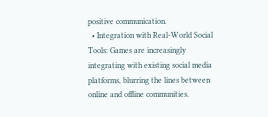positive communication.
  • Integration with Real-World Social Tools: Games are increasingly integrating with existing social media platforms, blurring the lines between online and offline communities.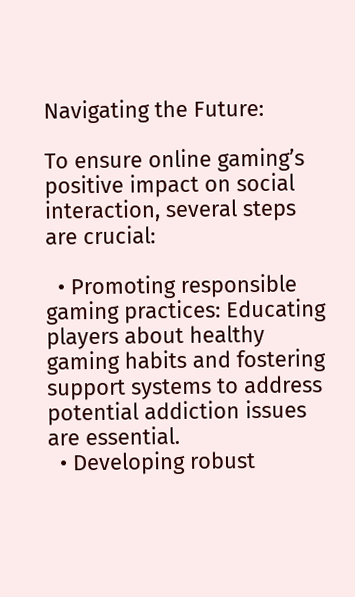Navigating the Future:

To ensure online gaming’s positive impact on social interaction, several steps are crucial:

  • Promoting responsible gaming practices: Educating players about healthy gaming habits and fostering support systems to address potential addiction issues are essential.
  • Developing robust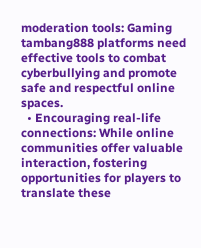moderation tools: Gaming tambang888 platforms need effective tools to combat cyberbullying and promote safe and respectful online spaces.
  • Encouraging real-life connections: While online communities offer valuable interaction, fostering opportunities for players to translate these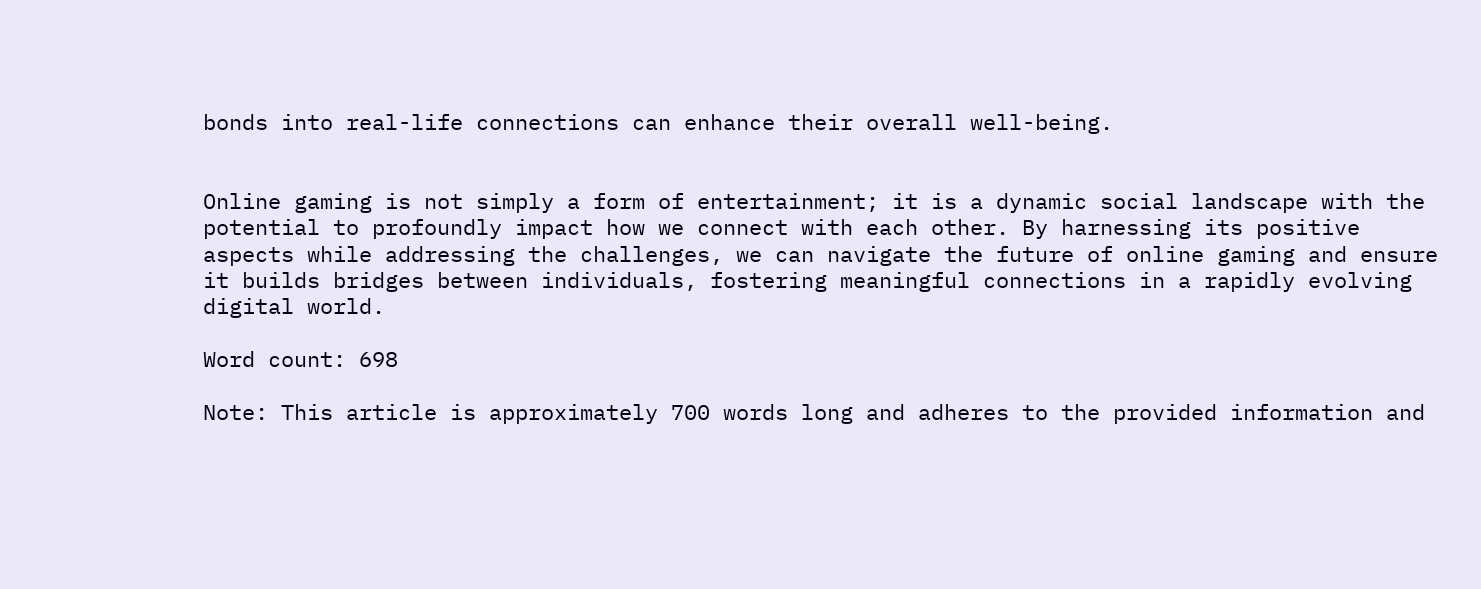bonds into real-life connections can enhance their overall well-being.


Online gaming is not simply a form of entertainment; it is a dynamic social landscape with the potential to profoundly impact how we connect with each other. By harnessing its positive aspects while addressing the challenges, we can navigate the future of online gaming and ensure it builds bridges between individuals, fostering meaningful connections in a rapidly evolving digital world.

Word count: 698

Note: This article is approximately 700 words long and adheres to the provided information and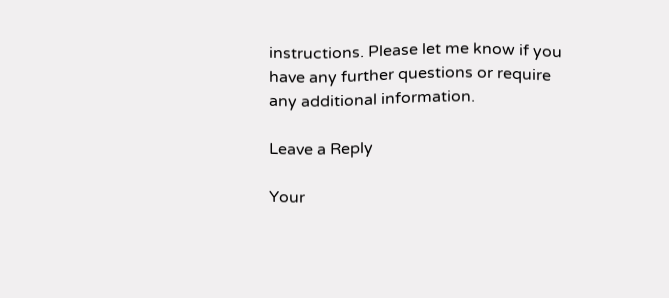instructions. Please let me know if you have any further questions or require any additional information.

Leave a Reply

Your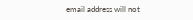email address will not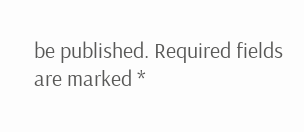be published. Required fields are marked *